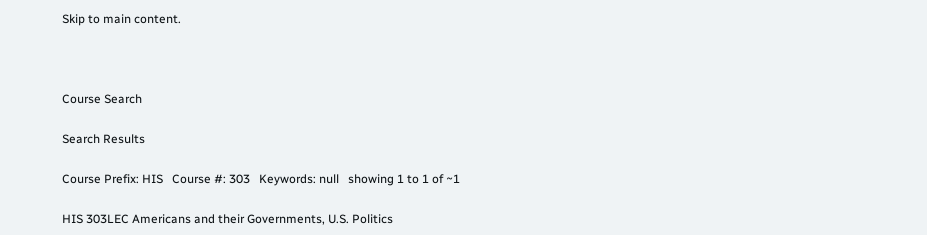Skip to main content.



Course Search

Search Results

Course Prefix: HIS   Course #: 303   Keywords: null   showing 1 to 1 of ~1

HIS 303LEC Americans and their Governments, U.S. Politics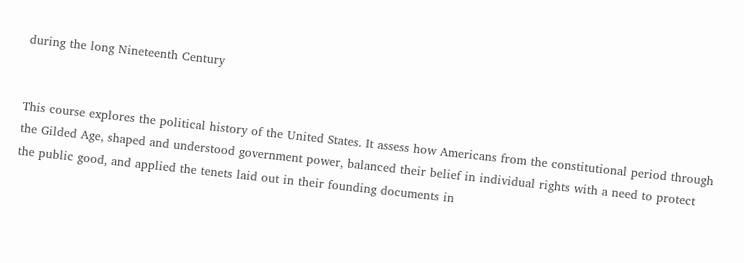during the long Nineteenth Century


This course explores the political history of the United States. It assess how Americans from the constitutional period through the Gilded Age, shaped and understood government power, balanced their belief in individual rights with a need to protect the public good, and applied the tenets laid out in their founding documents in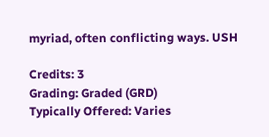myriad, often conflicting ways. USH

Credits: 3
Grading: Graded (GRD)
Typically Offered: Varies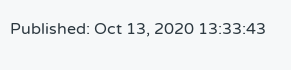Published: Oct 13, 2020 13:33:43